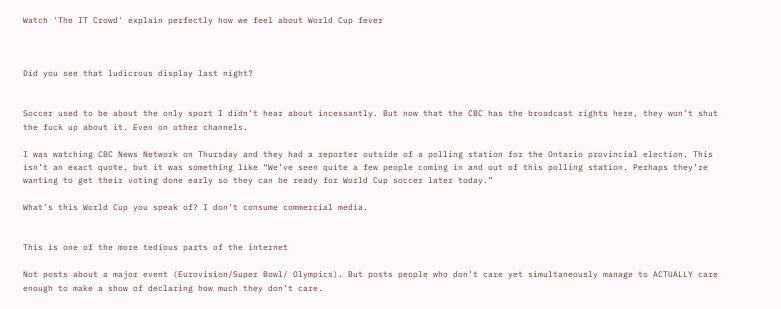Watch 'The IT Crowd' explain perfectly how we feel about World Cup fever



Did you see that ludicrous display last night?


Soccer used to be about the only sport I didn’t hear about incessantly. But now that the CBC has the broadcast rights here, they won’t shut the fuck up about it. Even on other channels.

I was watching CBC News Network on Thursday and they had a reporter outside of a polling station for the Ontario provincial election. This isn’t an exact quote, but it was something like “We’ve seen quite a few people coming in and out of this polling station. Perhaps they’re wanting to get their voting done early so they can be ready for World Cup soccer later today.”

What’s this World Cup you speak of? I don’t consume commercial media.


This is one of the more tedious parts of the internet

Not posts about a major event (Eurovision/Super Bowl/ Olympics). But posts people who don’t care yet simultaneously manage to ACTUALLY care enough to make a show of declaring how much they don’t care.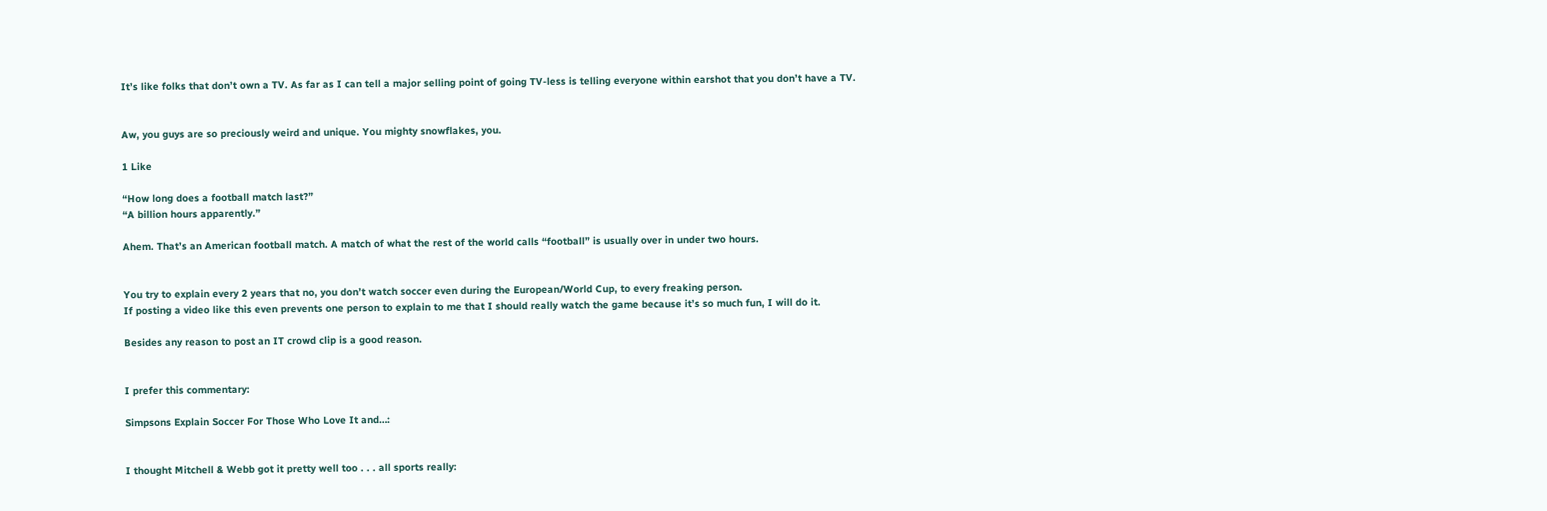It’s like folks that don’t own a TV. As far as I can tell a major selling point of going TV-less is telling everyone within earshot that you don’t have a TV.


Aw, you guys are so preciously weird and unique. You mighty snowflakes, you.

1 Like

“How long does a football match last?”
“A billion hours apparently.”

Ahem. That’s an American football match. A match of what the rest of the world calls “football” is usually over in under two hours.


You try to explain every 2 years that no, you don’t watch soccer even during the European/World Cup, to every freaking person.
If posting a video like this even prevents one person to explain to me that I should really watch the game because it’s so much fun, I will do it.

Besides any reason to post an IT crowd clip is a good reason.


I prefer this commentary:

Simpsons Explain Soccer For Those Who Love It and…:


I thought Mitchell & Webb got it pretty well too . . . all sports really: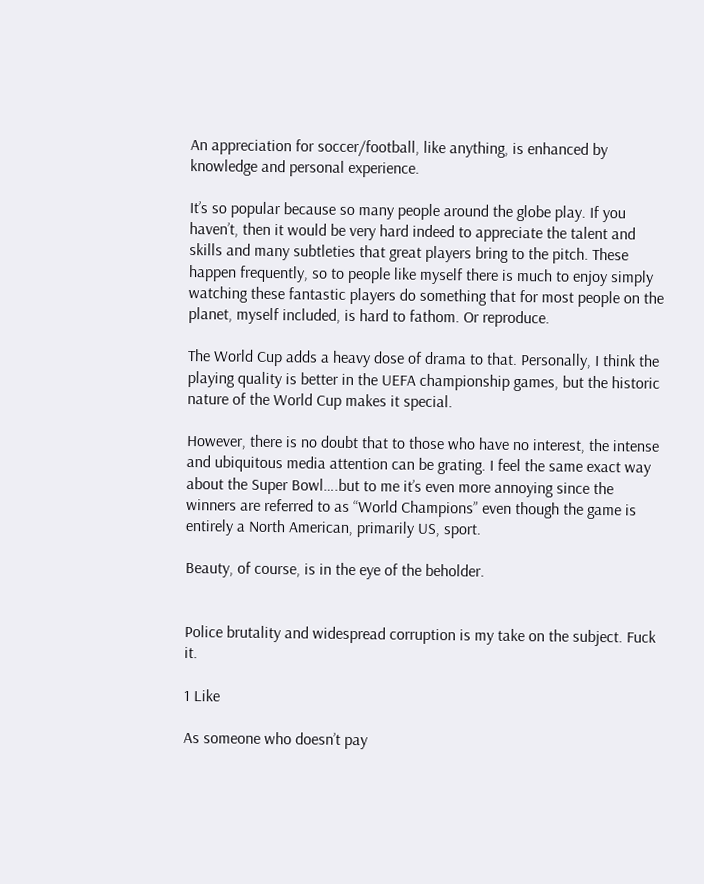An appreciation for soccer/football, like anything, is enhanced by knowledge and personal experience.

It’s so popular because so many people around the globe play. If you haven’t, then it would be very hard indeed to appreciate the talent and skills and many subtleties that great players bring to the pitch. These happen frequently, so to people like myself there is much to enjoy simply watching these fantastic players do something that for most people on the planet, myself included, is hard to fathom. Or reproduce.

The World Cup adds a heavy dose of drama to that. Personally, I think the playing quality is better in the UEFA championship games, but the historic nature of the World Cup makes it special.

However, there is no doubt that to those who have no interest, the intense and ubiquitous media attention can be grating. I feel the same exact way about the Super Bowl….but to me it’s even more annoying since the winners are referred to as “World Champions” even though the game is entirely a North American, primarily US, sport.

Beauty, of course, is in the eye of the beholder.


Police brutality and widespread corruption is my take on the subject. Fuck it.

1 Like

As someone who doesn’t pay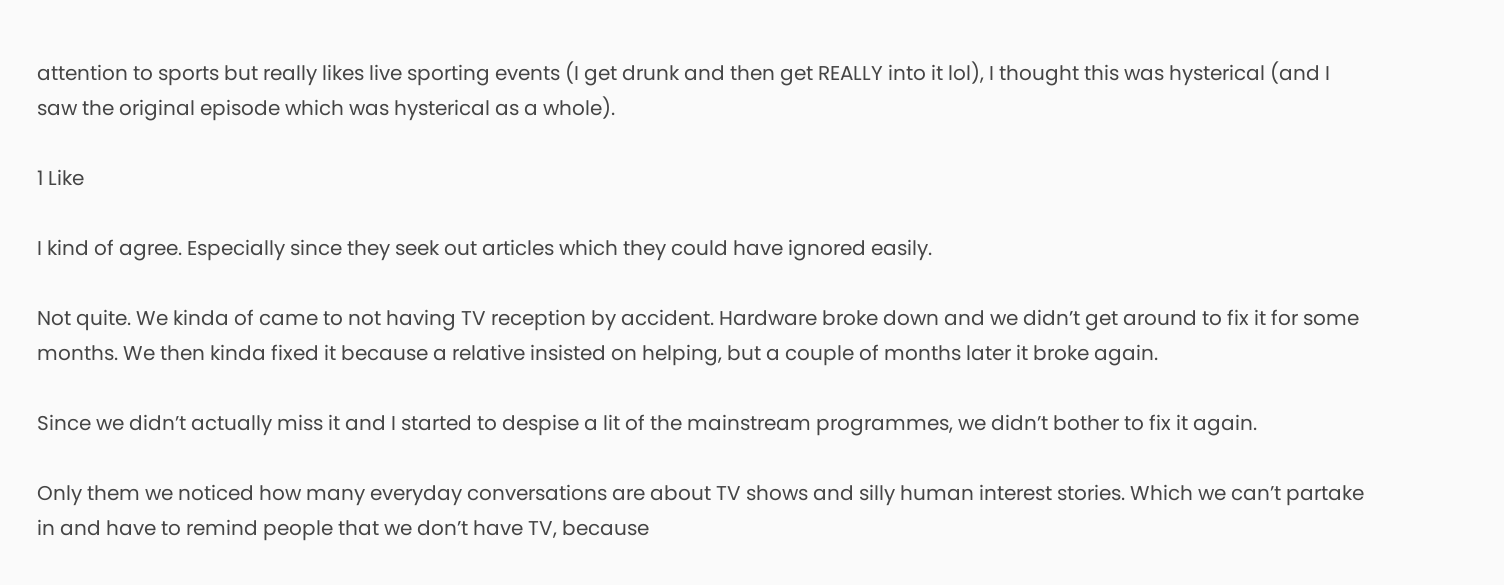attention to sports but really likes live sporting events (I get drunk and then get REALLY into it lol), I thought this was hysterical (and I saw the original episode which was hysterical as a whole).

1 Like

I kind of agree. Especially since they seek out articles which they could have ignored easily.

Not quite. We kinda of came to not having TV reception by accident. Hardware broke down and we didn’t get around to fix it for some months. We then kinda fixed it because a relative insisted on helping, but a couple of months later it broke again.

Since we didn’t actually miss it and I started to despise a lit of the mainstream programmes, we didn’t bother to fix it again.

Only them we noticed how many everyday conversations are about TV shows and silly human interest stories. Which we can’t partake in and have to remind people that we don’t have TV, because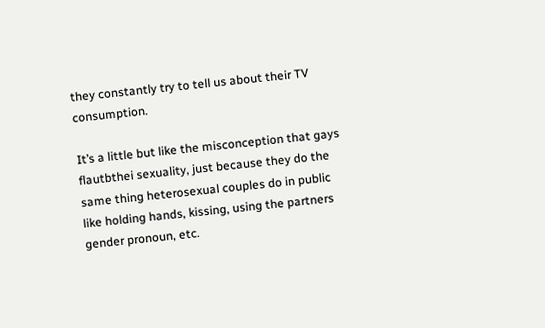they constantly try to tell us about their TV consumption.

It’s a little but like the misconception that gays flautbthei sexuality, just because they do the same thing heterosexual couples do in public like holding hands, kissing, using the partners gender pronoun, etc.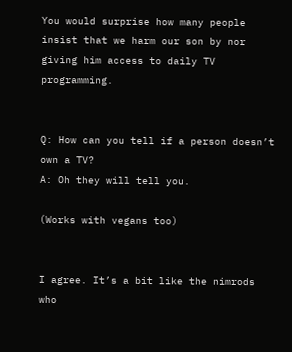You would surprise how many people insist that we harm our son by nor giving him access to daily TV programming.


Q: How can you tell if a person doesn’t own a TV?
A: Oh they will tell you.

(Works with vegans too)


I agree. It’s a bit like the nimrods who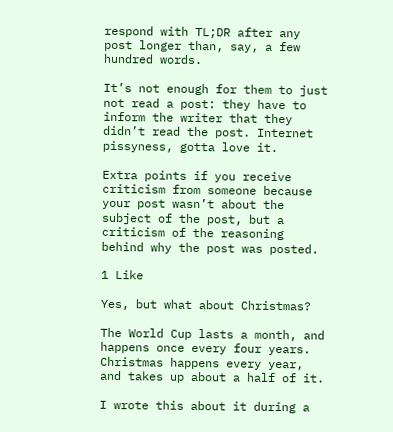respond with TL;DR after any post longer than, say, a few hundred words.

It’s not enough for them to just not read a post: they have to inform the writer that they didn’t read the post. Internet pissyness, gotta love it.

Extra points if you receive criticism from someone because your post wasn’t about the subject of the post, but a criticism of the reasoning behind why the post was posted.

1 Like

Yes, but what about Christmas?

The World Cup lasts a month, and happens once every four years. Christmas happens every year, and takes up about a half of it.

I wrote this about it during a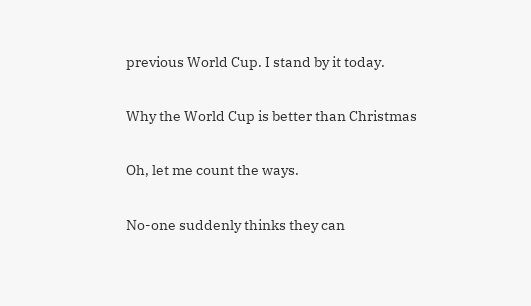previous World Cup. I stand by it today.

Why the World Cup is better than Christmas

Oh, let me count the ways.

No-one suddenly thinks they can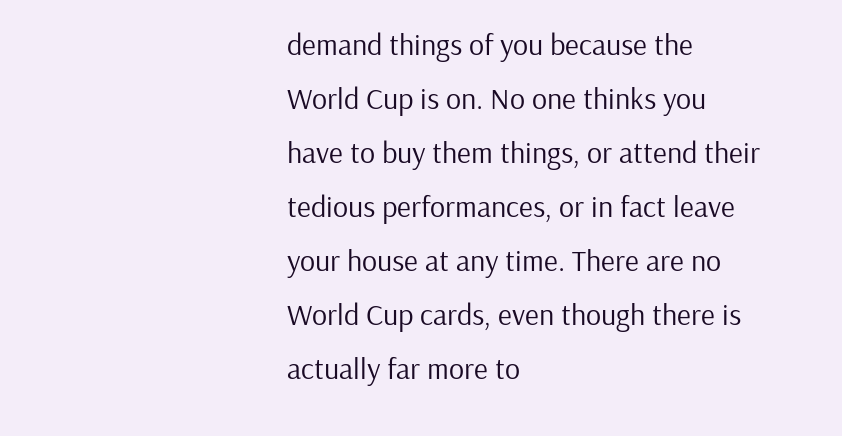demand things of you because the World Cup is on. No one thinks you have to buy them things, or attend their tedious performances, or in fact leave your house at any time. There are no World Cup cards, even though there is actually far more to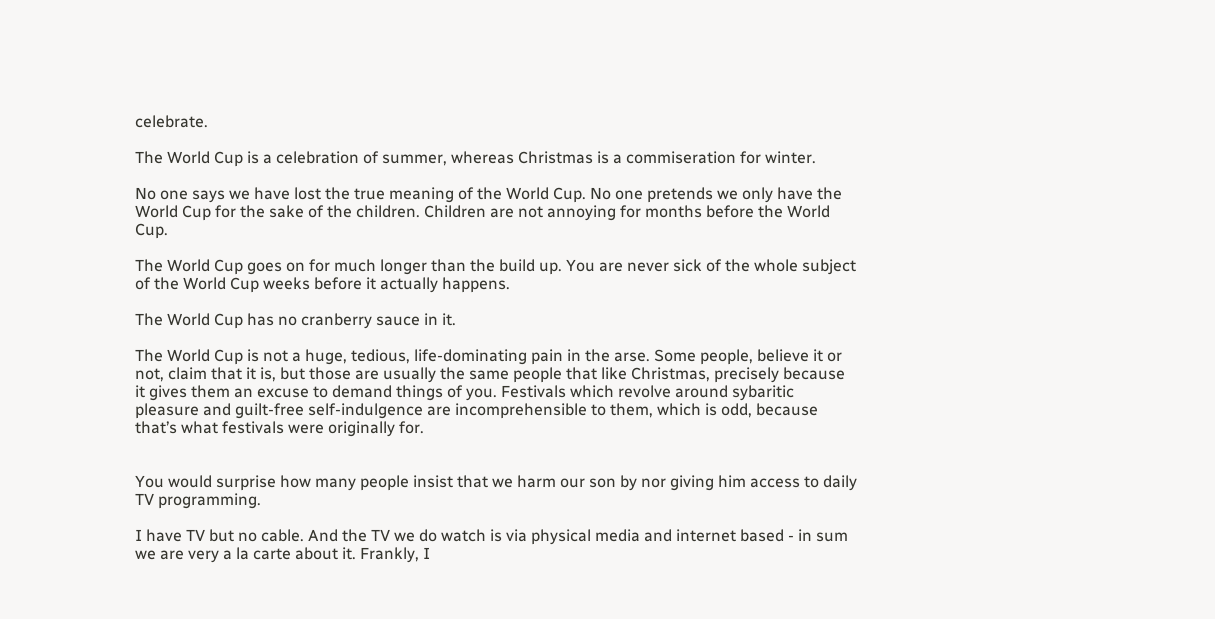celebrate.

The World Cup is a celebration of summer, whereas Christmas is a commiseration for winter.

No one says we have lost the true meaning of the World Cup. No one pretends we only have the World Cup for the sake of the children. Children are not annoying for months before the World Cup.

The World Cup goes on for much longer than the build up. You are never sick of the whole subject of the World Cup weeks before it actually happens.

The World Cup has no cranberry sauce in it.

The World Cup is not a huge, tedious, life-dominating pain in the arse. Some people, believe it or not, claim that it is, but those are usually the same people that like Christmas, precisely because it gives them an excuse to demand things of you. Festivals which revolve around sybaritic pleasure and guilt-free self-indulgence are incomprehensible to them, which is odd, because that’s what festivals were originally for.


You would surprise how many people insist that we harm our son by nor giving him access to daily TV programming.

I have TV but no cable. And the TV we do watch is via physical media and internet based - in sum we are very a la carte about it. Frankly, I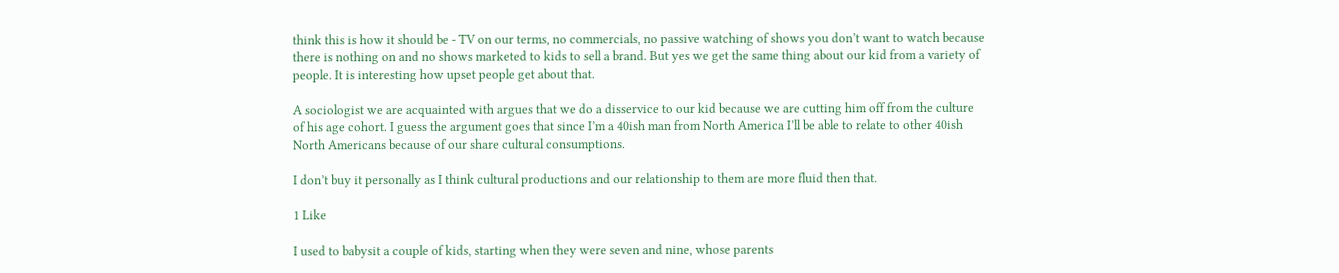think this is how it should be - TV on our terms, no commercials, no passive watching of shows you don’t want to watch because there is nothing on and no shows marketed to kids to sell a brand. But yes we get the same thing about our kid from a variety of people. It is interesting how upset people get about that.

A sociologist we are acquainted with argues that we do a disservice to our kid because we are cutting him off from the culture of his age cohort. I guess the argument goes that since I’m a 40ish man from North America I’ll be able to relate to other 40ish North Americans because of our share cultural consumptions.

I don’t buy it personally as I think cultural productions and our relationship to them are more fluid then that.

1 Like

I used to babysit a couple of kids, starting when they were seven and nine, whose parents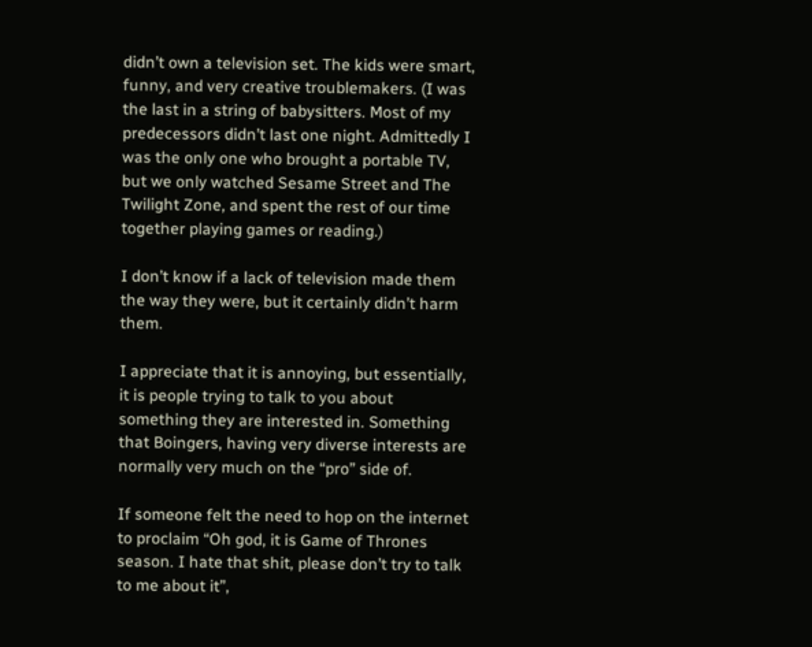didn’t own a television set. The kids were smart, funny, and very creative troublemakers. (I was the last in a string of babysitters. Most of my predecessors didn’t last one night. Admittedly I was the only one who brought a portable TV, but we only watched Sesame Street and The Twilight Zone, and spent the rest of our time together playing games or reading.)

I don’t know if a lack of television made them the way they were, but it certainly didn’t harm them.

I appreciate that it is annoying, but essentially, it is people trying to talk to you about something they are interested in. Something that Boingers, having very diverse interests are normally very much on the “pro” side of.

If someone felt the need to hop on the internet to proclaim “Oh god, it is Game of Thrones season. I hate that shit, please don’t try to talk to me about it”,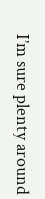I’m sure plenty around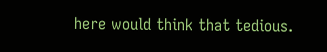here would think that tedious.